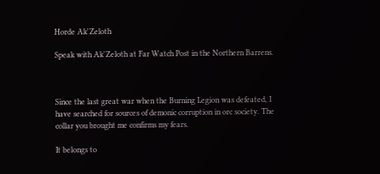Horde Ak'Zeloth

Speak with Ak'Zeloth at Far Watch Post in the Northern Barrens.



Since the last great war when the Burning Legion was defeated, I have searched for sources of demonic corruption in orc society. The collar you brought me confirms my fears.

It belongs to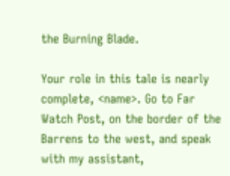the Burning Blade.

Your role in this tale is nearly complete, <name>. Go to Far Watch Post, on the border of the Barrens to the west, and speak with my assistant,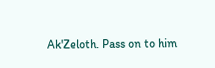Ak'Zeloth. Pass on to him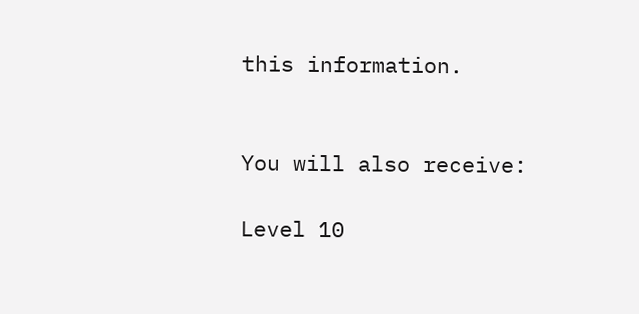this information.


You will also receive:

Level 10